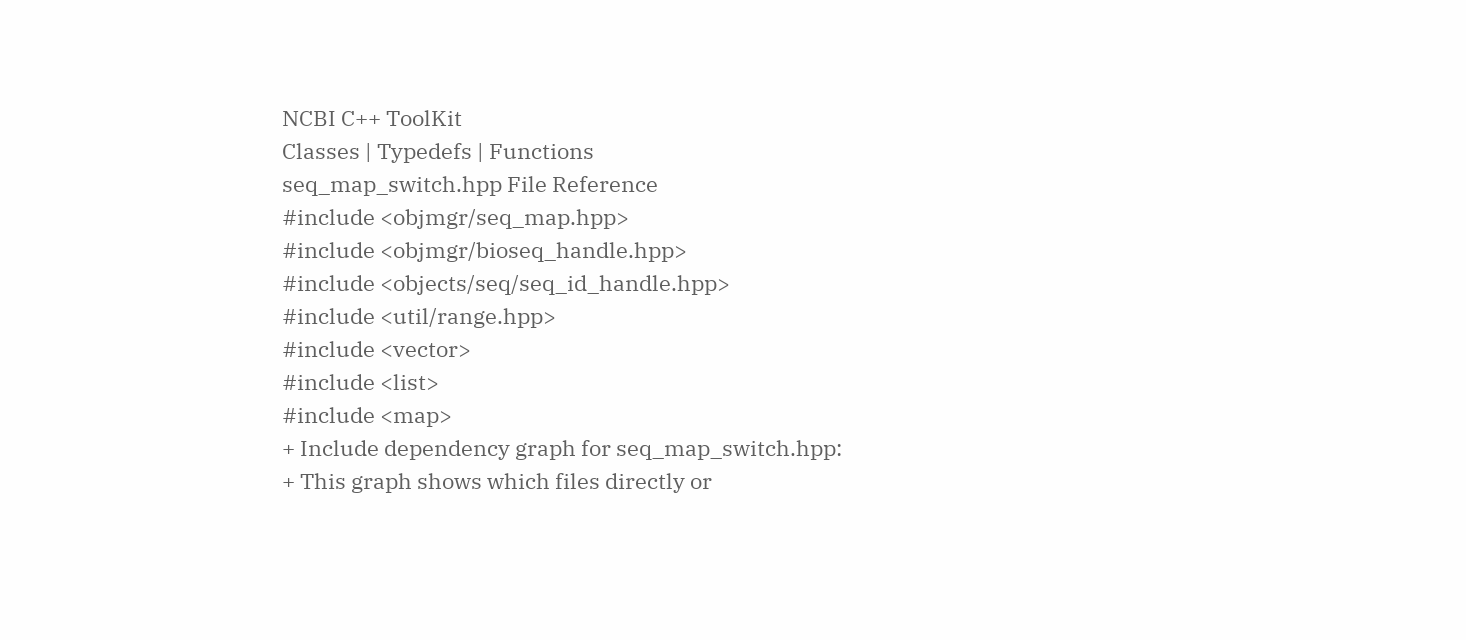NCBI C++ ToolKit
Classes | Typedefs | Functions
seq_map_switch.hpp File Reference
#include <objmgr/seq_map.hpp>
#include <objmgr/bioseq_handle.hpp>
#include <objects/seq/seq_id_handle.hpp>
#include <util/range.hpp>
#include <vector>
#include <list>
#include <map>
+ Include dependency graph for seq_map_switch.hpp:
+ This graph shows which files directly or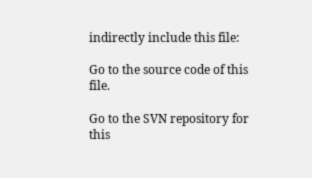indirectly include this file:

Go to the source code of this file.

Go to the SVN repository for this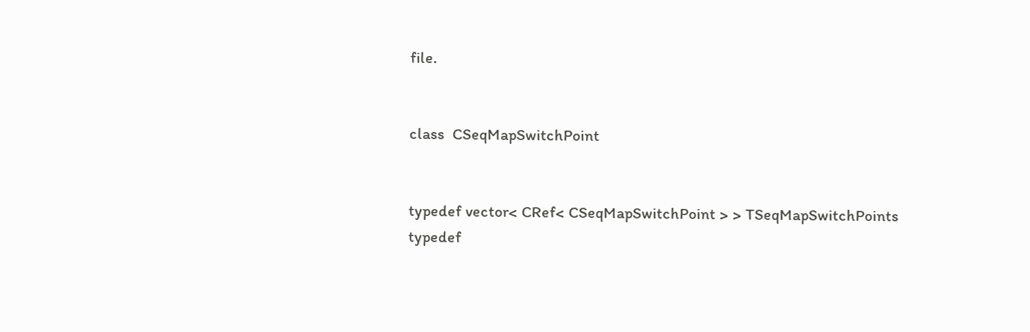file.


class  CSeqMapSwitchPoint


typedef vector< CRef< CSeqMapSwitchPoint > > TSeqMapSwitchPoints
typedef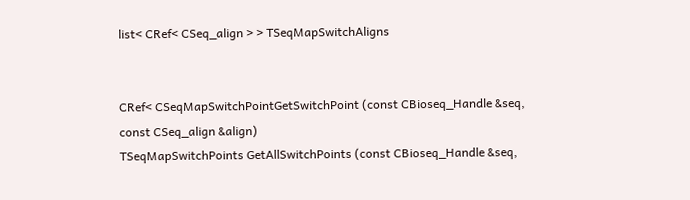list< CRef< CSeq_align > > TSeqMapSwitchAligns


CRef< CSeqMapSwitchPointGetSwitchPoint (const CBioseq_Handle &seq, const CSeq_align &align)
TSeqMapSwitchPoints GetAllSwitchPoints (const CBioseq_Handle &seq,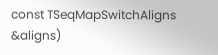const TSeqMapSwitchAligns &aligns)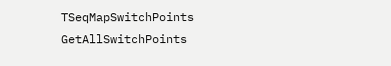TSeqMapSwitchPoints GetAllSwitchPoints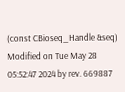(const CBioseq_Handle &seq)
Modified on Tue May 28 05:52:47 2024 by rev. 669887